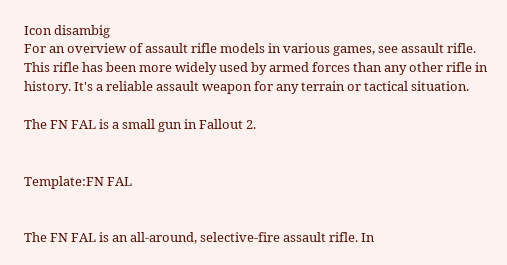Icon disambig
For an overview of assault rifle models in various games, see assault rifle.
This rifle has been more widely used by armed forces than any other rifle in history. It's a reliable assault weapon for any terrain or tactical situation.

The FN FAL is a small gun in Fallout 2.


Template:FN FAL


The FN FAL is an all-around, selective-fire assault rifle. In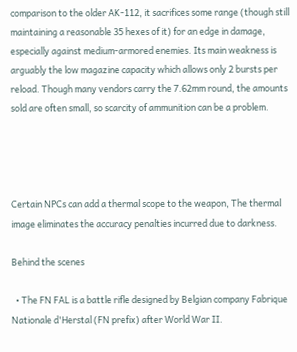comparison to the older AK-112, it sacrifices some range (though still maintaining a reasonable 35 hexes of it) for an edge in damage, especially against medium-armored enemies. Its main weakness is arguably the low magazine capacity which allows only 2 bursts per reload. Though many vendors carry the 7.62mm round, the amounts sold are often small, so scarcity of ammunition can be a problem.




Certain NPCs can add a thermal scope to the weapon, The thermal image eliminates the accuracy penalties incurred due to darkness.

Behind the scenes

  • The FN FAL is a battle rifle designed by Belgian company Fabrique Nationale d'Herstal (FN prefix) after World War II.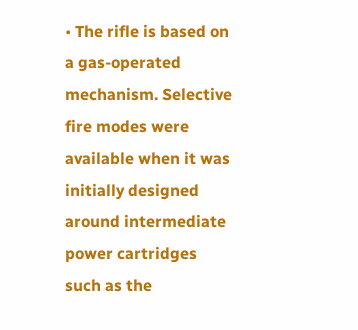• The rifle is based on a gas-operated mechanism. Selective fire modes were available when it was initially designed around intermediate power cartridges such as the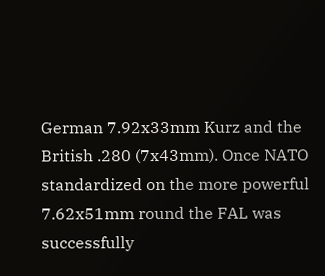German 7.92x33mm Kurz and the British .280 (7x43mm). Once NATO standardized on the more powerful 7.62x51mm round the FAL was successfully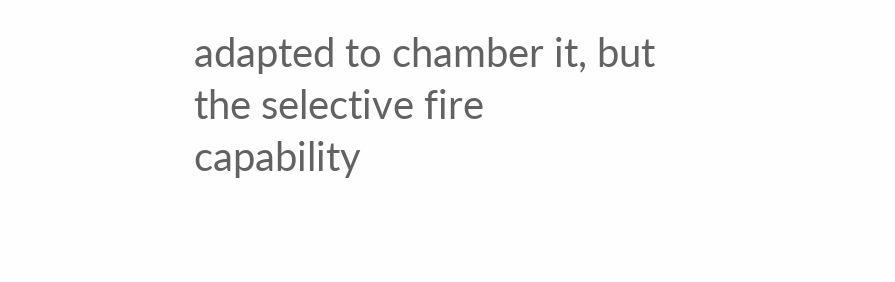adapted to chamber it, but the selective fire capability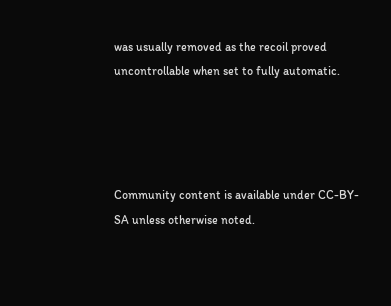was usually removed as the recoil proved uncontrollable when set to fully automatic.




Community content is available under CC-BY-SA unless otherwise noted.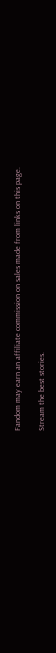Fandom may earn an affiliate commission on sales made from links on this page.

Stream the best stories.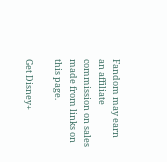Fandom may earn an affiliate commission on sales made from links on this page.

Get Disney+